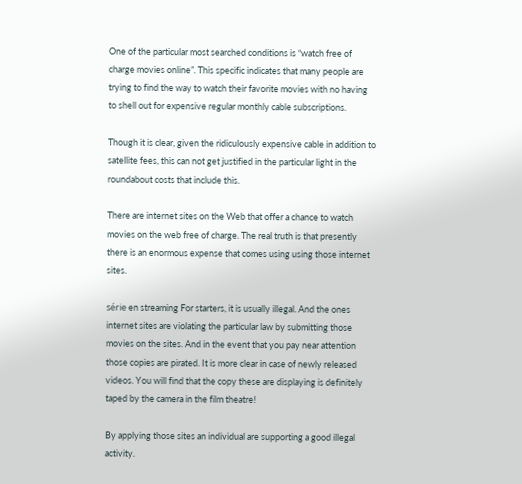One of the particular most searched conditions is “watch free of charge movies online”. This specific indicates that many people are trying to find the way to watch their favorite movies with no having to shell out for expensive regular monthly cable subscriptions.

Though it is clear, given the ridiculously expensive cable in addition to satellite fees, this can not get justified in the particular light in the roundabout costs that include this.

There are internet sites on the Web that offer a chance to watch movies on the web free of charge. The real truth is that presently there is an enormous expense that comes using using those internet sites.

série en streaming For starters, it is usually illegal. And the ones internet sites are violating the particular law by submitting those movies on the sites. And in the event that you pay near attention those copies are pirated. It is more clear in case of newly released videos. You will find that the copy these are displaying is definitely taped by the camera in the film theatre!

By applying those sites an individual are supporting a good illegal activity.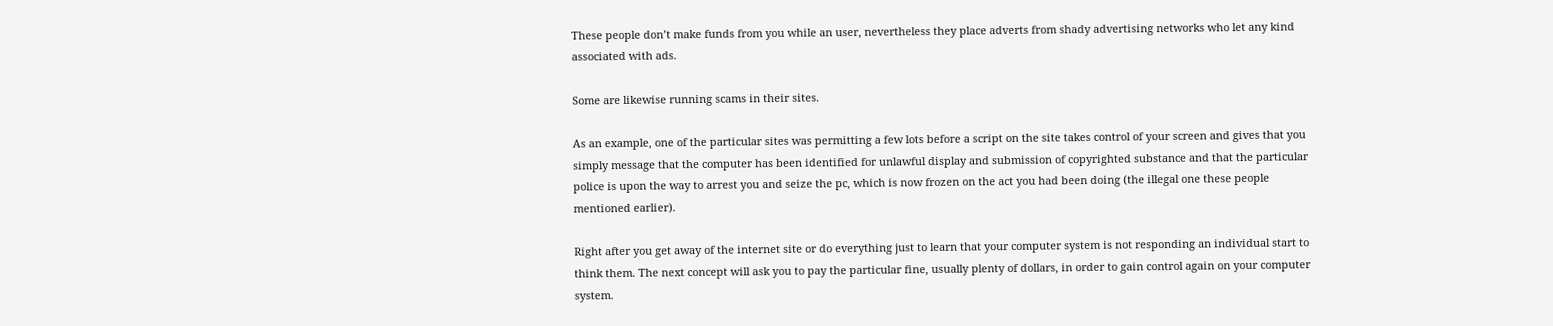These people don’t make funds from you while an user, nevertheless they place adverts from shady advertising networks who let any kind associated with ads.

Some are likewise running scams in their sites.

As an example, one of the particular sites was permitting a few lots before a script on the site takes control of your screen and gives that you simply message that the computer has been identified for unlawful display and submission of copyrighted substance and that the particular police is upon the way to arrest you and seize the pc, which is now frozen on the act you had been doing (the illegal one these people mentioned earlier).

Right after you get away of the internet site or do everything just to learn that your computer system is not responding an individual start to think them. The next concept will ask you to pay the particular fine, usually plenty of dollars, in order to gain control again on your computer system.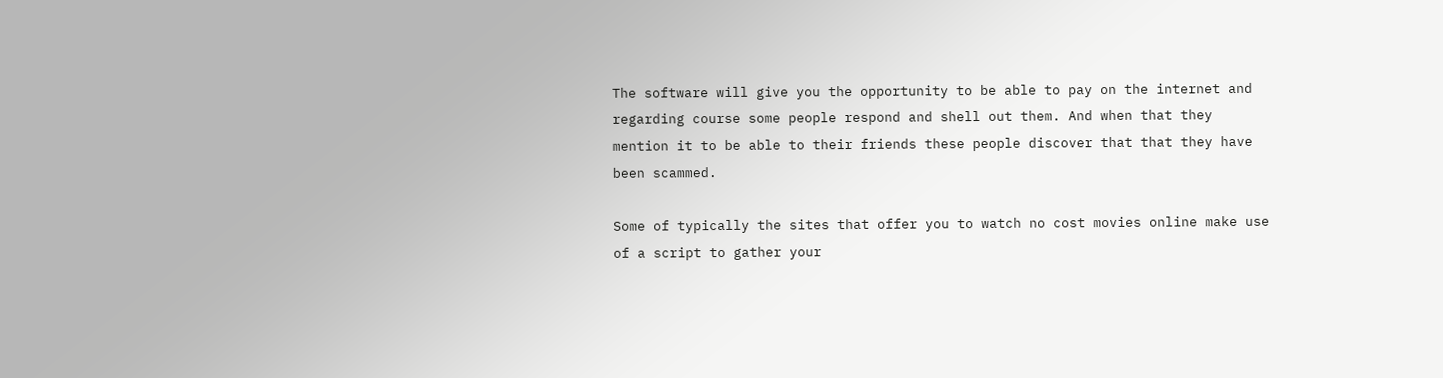The software will give you the opportunity to be able to pay on the internet and regarding course some people respond and shell out them. And when that they mention it to be able to their friends these people discover that that they have been scammed.

Some of typically the sites that offer you to watch no cost movies online make use of a script to gather your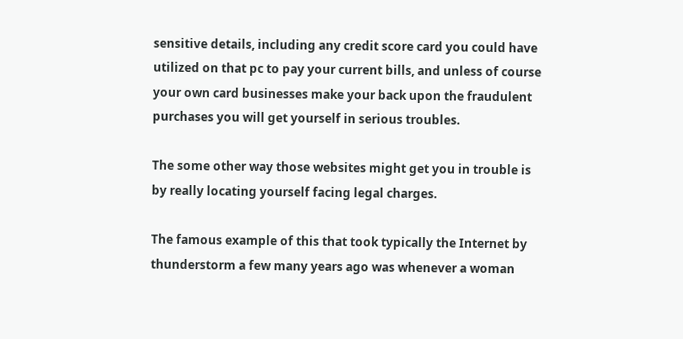sensitive details, including any credit score card you could have utilized on that pc to pay your current bills, and unless of course your own card businesses make your back upon the fraudulent purchases you will get yourself in serious troubles.

The some other way those websites might get you in trouble is by really locating yourself facing legal charges.

The famous example of this that took typically the Internet by thunderstorm a few many years ago was whenever a woman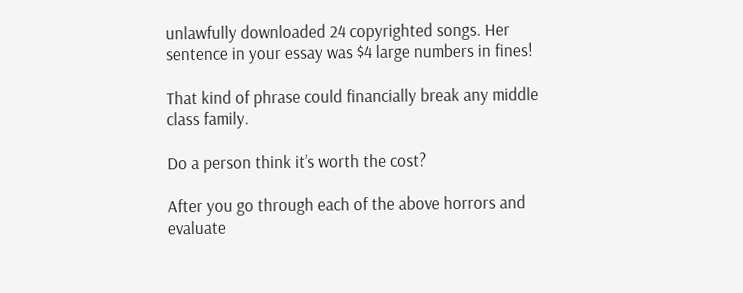unlawfully downloaded 24 copyrighted songs. Her sentence in your essay was $4 large numbers in fines!

That kind of phrase could financially break any middle class family.

Do a person think it’s worth the cost?

After you go through each of the above horrors and evaluate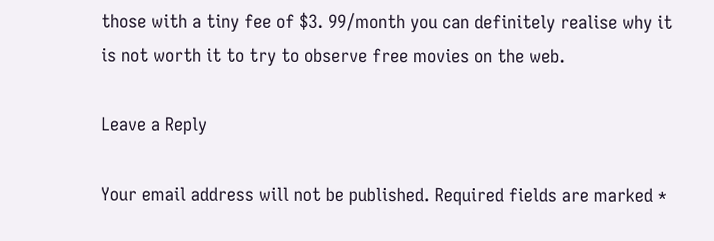those with a tiny fee of $3. 99/month you can definitely realise why it is not worth it to try to observe free movies on the web.

Leave a Reply

Your email address will not be published. Required fields are marked *